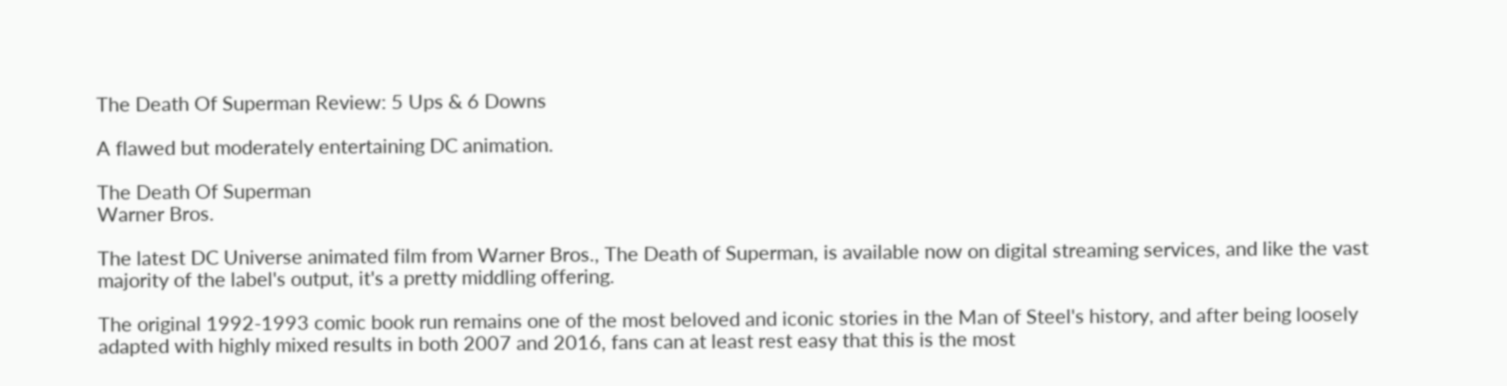The Death Of Superman Review: 5 Ups & 6 Downs

A flawed but moderately entertaining DC animation.

The Death Of Superman
Warner Bros.

The latest DC Universe animated film from Warner Bros., The Death of Superman, is available now on digital streaming services, and like the vast majority of the label's output, it's a pretty middling offering.

The original 1992-1993 comic book run remains one of the most beloved and iconic stories in the Man of Steel's history, and after being loosely adapted with highly mixed results in both 2007 and 2016, fans can at least rest easy that this is the most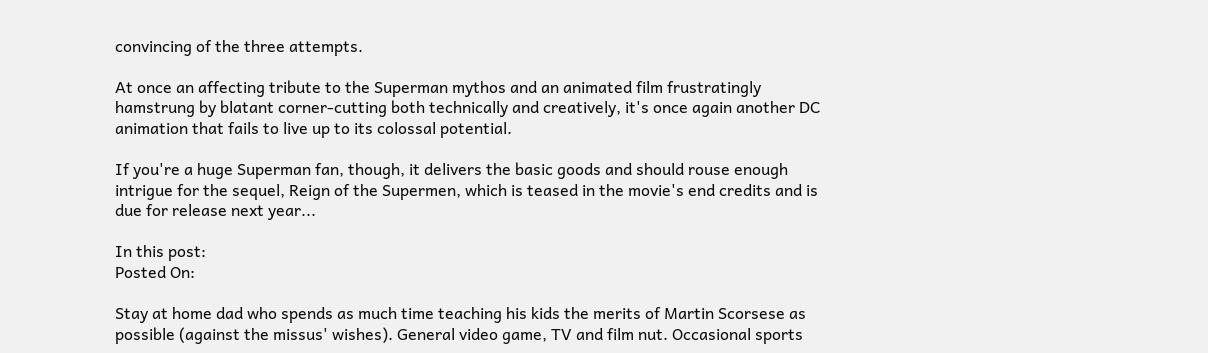convincing of the three attempts.

At once an affecting tribute to the Superman mythos and an animated film frustratingly hamstrung by blatant corner-cutting both technically and creatively, it's once again another DC animation that fails to live up to its colossal potential.

If you're a huge Superman fan, though, it delivers the basic goods and should rouse enough intrigue for the sequel, Reign of the Supermen, which is teased in the movie's end credits and is due for release next year...

In this post:
Posted On:

Stay at home dad who spends as much time teaching his kids the merits of Martin Scorsese as possible (against the missus' wishes). General video game, TV and film nut. Occasional sports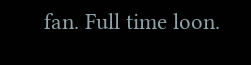fan. Full time loon.